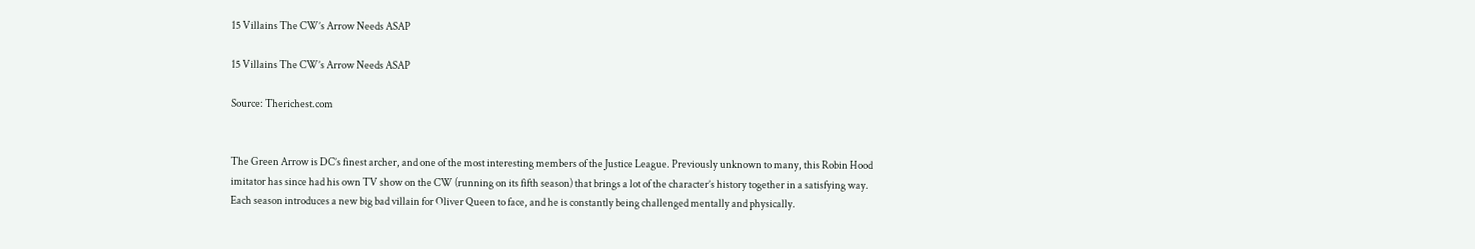15 Villains The CW’s Arrow Needs ASAP

15 Villains The CW’s Arrow Needs ASAP

Source: Therichest.com


The Green Arrow is DC’s finest archer, and one of the most interesting members of the Justice League. Previously unknown to many, this Robin Hood imitator has since had his own TV show on the CW (running on its fifth season) that brings a lot of the character’s history together in a satisfying way. Each season introduces a new big bad villain for Oliver Queen to face, and he is constantly being challenged mentally and physically.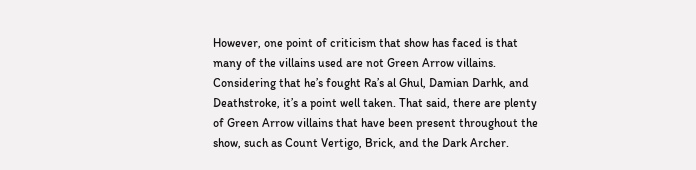However, one point of criticism that show has faced is that many of the villains used are not Green Arrow villains. Considering that he’s fought Ra’s al Ghul, Damian Darhk, and Deathstroke, it’s a point well taken. That said, there are plenty of Green Arrow villains that have been present throughout the show, such as Count Vertigo, Brick, and the Dark Archer.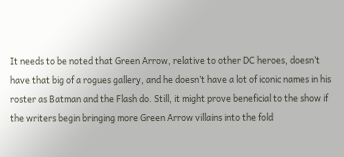It needs to be noted that Green Arrow, relative to other DC heroes, doesn’t have that big of a rogues gallery, and he doesn’t have a lot of iconic names in his roster as Batman and the Flash do. Still, it might prove beneficial to the show if the writers begin bringing more Green Arrow villains into the fold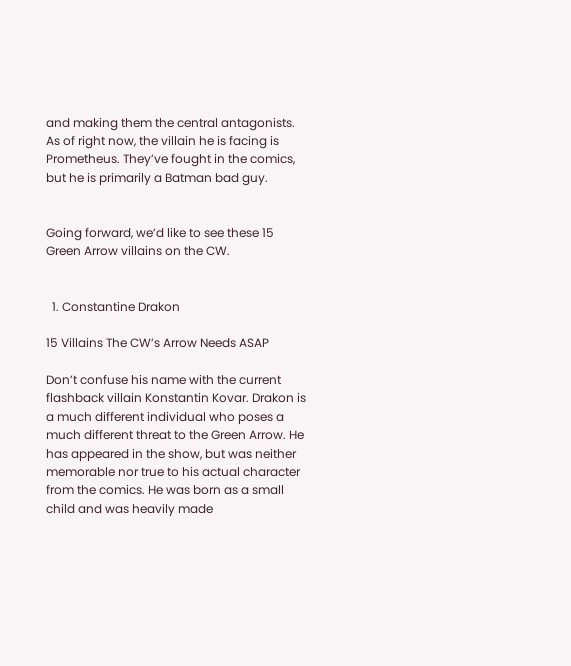and making them the central antagonists. As of right now, the villain he is facing is Prometheus. They’ve fought in the comics, but he is primarily a Batman bad guy.


Going forward, we’d like to see these 15 Green Arrow villains on the CW.


  1. Constantine Drakon

15 Villains The CW’s Arrow Needs ASAP

Don’t confuse his name with the current flashback villain Konstantin Kovar. Drakon is a much different individual who poses a much different threat to the Green Arrow. He has appeared in the show, but was neither memorable nor true to his actual character from the comics. He was born as a small child and was heavily made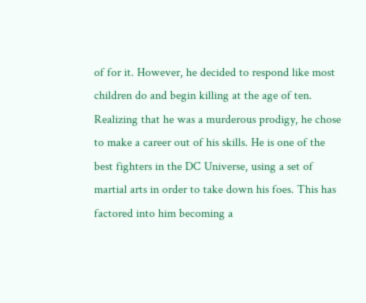of for it. However, he decided to respond like most children do and begin killing at the age of ten. Realizing that he was a murderous prodigy, he chose to make a career out of his skills. He is one of the best fighters in the DC Universe, using a set of martial arts in order to take down his foes. This has factored into him becoming a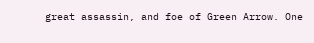great assassin, and foe of Green Arrow. One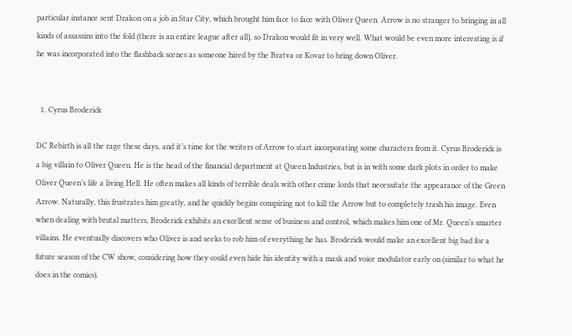particular instance sent Drakon on a job in Star City, which brought him face to face with Oliver Queen. Arrow is no stranger to bringing in all kinds of assassins into the fold (there is an entire league after all), so Drakon would fit in very well. What would be even more interesting is if he was incorporated into the flashback scenes as someone hired by the Bratva or Kovar to bring down Oliver.


  1. Cyrus Broderick

DC Rebirth is all the rage these days, and it’s time for the writers of Arrow to start incorporating some characters from it. Cyrus Broderick is a big villain to Oliver Queen. He is the head of the financial department at Queen Industries, but is in with some dark plots in order to make Oliver Queen’s life a living Hell. He often makes all kinds of terrible deals with other crime lords that necessitate the appearance of the Green Arrow. Naturally, this frustrates him greatly, and he quickly begins conspiring not to kill the Arrow but to completely trash his image. Even when dealing with brutal matters, Broderick exhibits an excellent sense of business and control, which makes him one of Mr. Queen’s smarter villains. He eventually discovers who Oliver is and seeks to rob him of everything he has. Broderick would make an excellent big bad for a future season of the CW show, considering how they could even hide his identity with a mask and voice modulator early on (similar to what he does in the comics).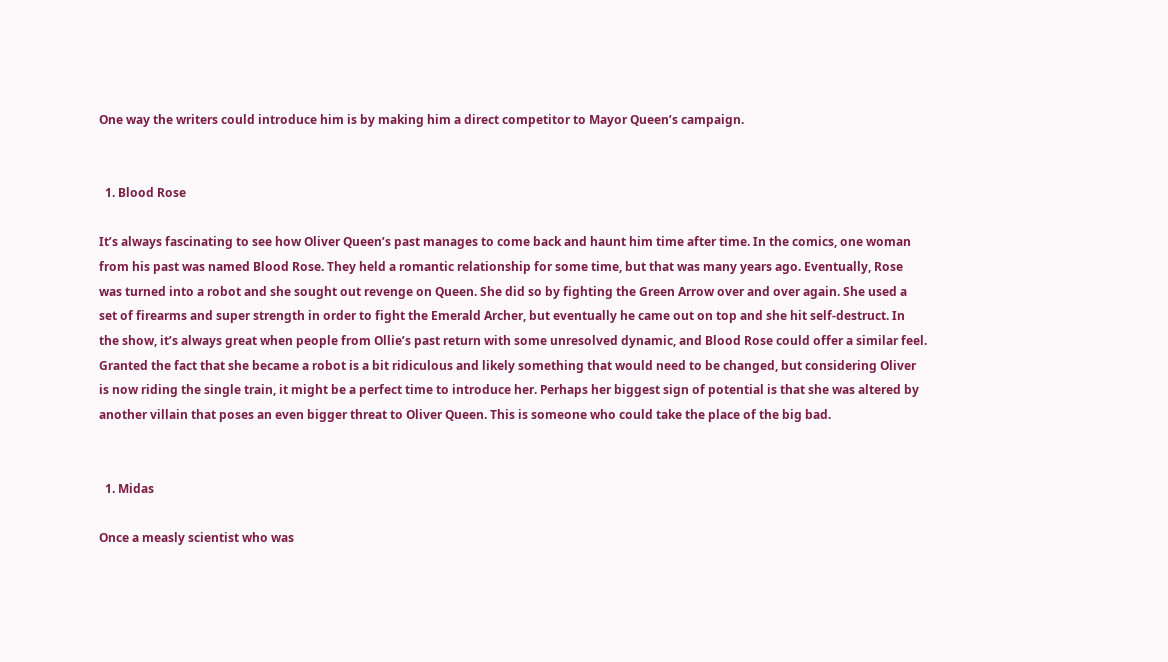One way the writers could introduce him is by making him a direct competitor to Mayor Queen’s campaign.


  1. Blood Rose

It’s always fascinating to see how Oliver Queen’s past manages to come back and haunt him time after time. In the comics, one woman from his past was named Blood Rose. They held a romantic relationship for some time, but that was many years ago. Eventually, Rose was turned into a robot and she sought out revenge on Queen. She did so by fighting the Green Arrow over and over again. She used a set of firearms and super strength in order to fight the Emerald Archer, but eventually he came out on top and she hit self-destruct. In the show, it’s always great when people from Ollie’s past return with some unresolved dynamic, and Blood Rose could offer a similar feel. Granted the fact that she became a robot is a bit ridiculous and likely something that would need to be changed, but considering Oliver is now riding the single train, it might be a perfect time to introduce her. Perhaps her biggest sign of potential is that she was altered by another villain that poses an even bigger threat to Oliver Queen. This is someone who could take the place of the big bad.


  1. Midas

Once a measly scientist who was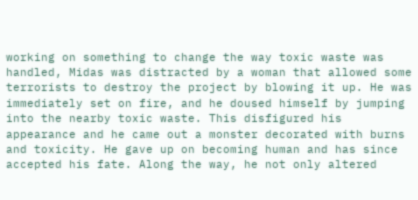working on something to change the way toxic waste was handled, Midas was distracted by a woman that allowed some terrorists to destroy the project by blowing it up. He was immediately set on fire, and he doused himself by jumping into the nearby toxic waste. This disfigured his appearance and he came out a monster decorated with burns and toxicity. He gave up on becoming human and has since accepted his fate. Along the way, he not only altered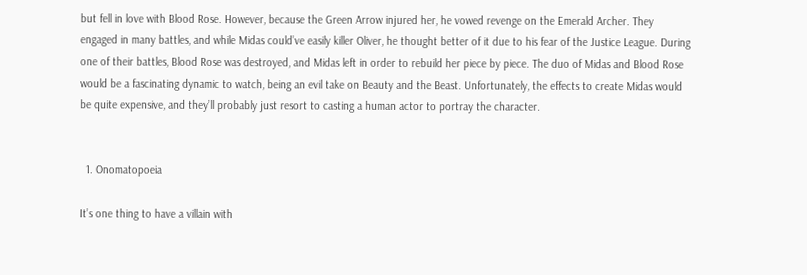but fell in love with Blood Rose. However, because the Green Arrow injured her, he vowed revenge on the Emerald Archer. They engaged in many battles, and while Midas could’ve easily killer Oliver, he thought better of it due to his fear of the Justice League. During one of their battles, Blood Rose was destroyed, and Midas left in order to rebuild her piece by piece. The duo of Midas and Blood Rose would be a fascinating dynamic to watch, being an evil take on Beauty and the Beast. Unfortunately, the effects to create Midas would be quite expensive, and they’ll probably just resort to casting a human actor to portray the character.


  1. Onomatopoeia

It’s one thing to have a villain with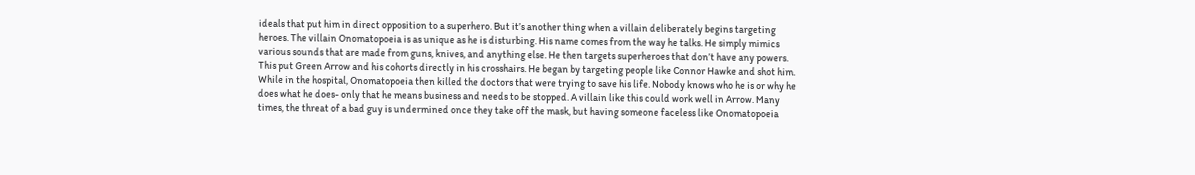ideals that put him in direct opposition to a superhero. But it’s another thing when a villain deliberately begins targeting heroes. The villain Onomatopoeia is as unique as he is disturbing. His name comes from the way he talks. He simply mimics various sounds that are made from guns, knives, and anything else. He then targets superheroes that don’t have any powers. This put Green Arrow and his cohorts directly in his crosshairs. He began by targeting people like Connor Hawke and shot him. While in the hospital, Onomatopoeia then killed the doctors that were trying to save his life. Nobody knows who he is or why he does what he does- only that he means business and needs to be stopped. A villain like this could work well in Arrow. Many times, the threat of a bad guy is undermined once they take off the mask, but having someone faceless like Onomatopoeia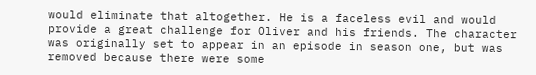would eliminate that altogether. He is a faceless evil and would provide a great challenge for Oliver and his friends. The character was originally set to appear in an episode in season one, but was removed because there were some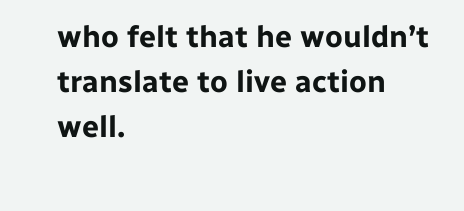who felt that he wouldn’t translate to live action well.